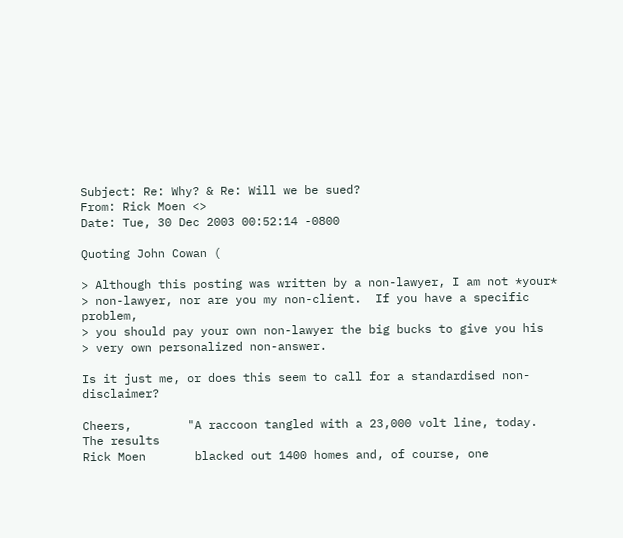Subject: Re: Why? & Re: Will we be sued?
From: Rick Moen <>
Date: Tue, 30 Dec 2003 00:52:14 -0800

Quoting John Cowan (

> Although this posting was written by a non-lawyer, I am not *your*
> non-lawyer, nor are you my non-client.  If you have a specific problem,
> you should pay your own non-lawyer the big bucks to give you his
> very own personalized non-answer.

Is it just me, or does this seem to call for a standardised non-disclaimer?

Cheers,        "A raccoon tangled with a 23,000 volt line, today.  The results
Rick Moen       blacked out 1400 homes and, of course, one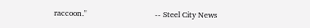raccoon."                                  -- Steel City News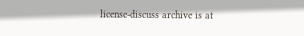license-discuss archive is at